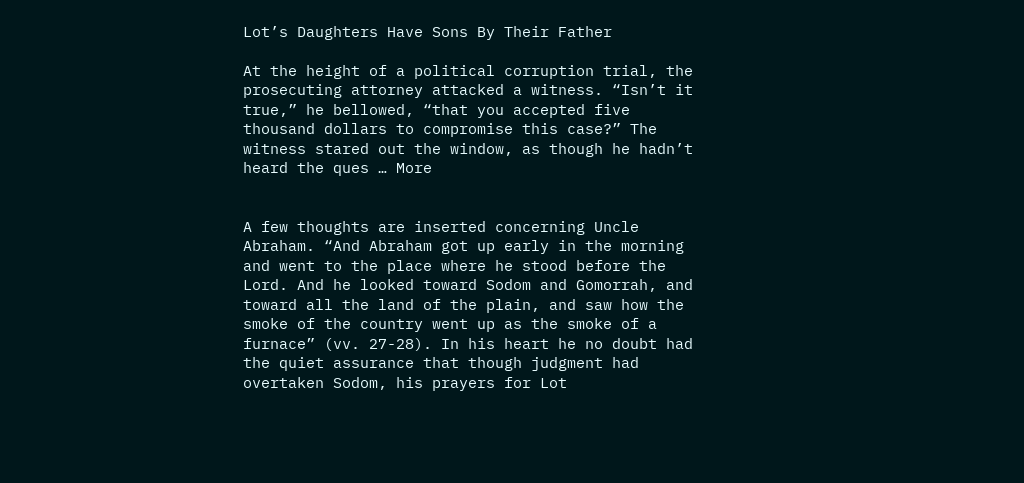Lot’s Daughters Have Sons By Their Father

At the height of a political corruption trial, the prosecuting attorney attacked a witness. “Isn’t it true,” he bellowed, “that you accepted five thousand dollars to compromise this case?” The witness stared out the window, as though he hadn’t heard the ques … More


A few thoughts are inserted concerning Uncle Abraham. “And Abraham got up early in the morning and went to the place where he stood before the Lord. And he looked toward Sodom and Gomorrah, and toward all the land of the plain, and saw how the smoke of the country went up as the smoke of a furnace” (vv. 27-28). In his heart he no doubt had the quiet assurance that though judgment had overtaken Sodom, his prayers for Lot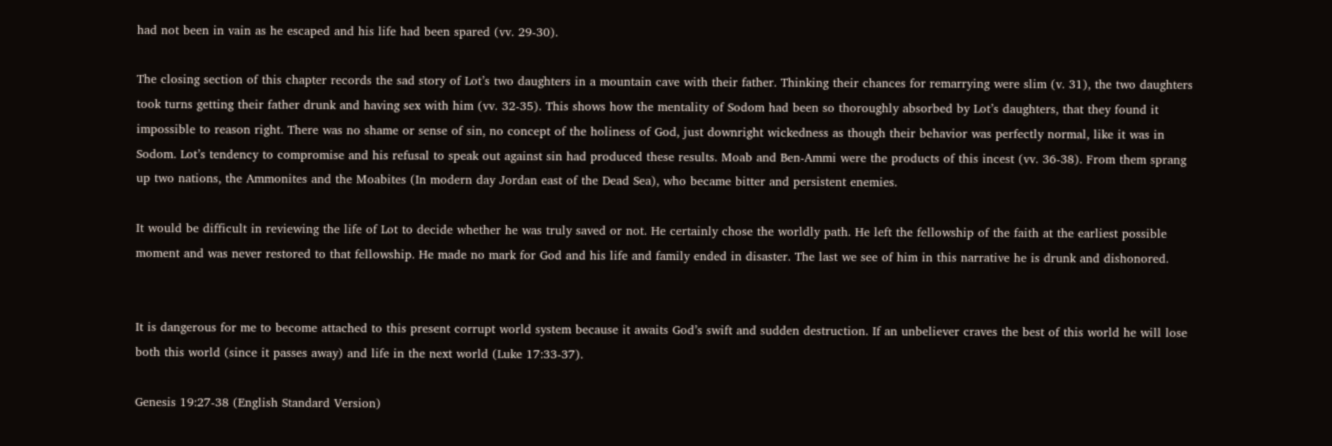had not been in vain as he escaped and his life had been spared (vv. 29-30).

The closing section of this chapter records the sad story of Lot’s two daughters in a mountain cave with their father. Thinking their chances for remarrying were slim (v. 31), the two daughters took turns getting their father drunk and having sex with him (vv. 32-35). This shows how the mentality of Sodom had been so thoroughly absorbed by Lot’s daughters, that they found it impossible to reason right. There was no shame or sense of sin, no concept of the holiness of God, just downright wickedness as though their behavior was perfectly normal, like it was in Sodom. Lot’s tendency to compromise and his refusal to speak out against sin had produced these results. Moab and Ben-Ammi were the products of this incest (vv. 36-38). From them sprang up two nations, the Ammonites and the Moabites (In modern day Jordan east of the Dead Sea), who became bitter and persistent enemies.

It would be difficult in reviewing the life of Lot to decide whether he was truly saved or not. He certainly chose the worldly path. He left the fellowship of the faith at the earliest possible moment and was never restored to that fellowship. He made no mark for God and his life and family ended in disaster. The last we see of him in this narrative he is drunk and dishonored.


It is dangerous for me to become attached to this present corrupt world system because it awaits God’s swift and sudden destruction. If an unbeliever craves the best of this world he will lose both this world (since it passes away) and life in the next world (Luke 17:33-37).

Genesis 19:27-38 (English Standard Version)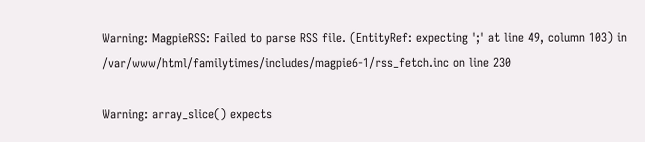Warning: MagpieRSS: Failed to parse RSS file. (EntityRef: expecting ';' at line 49, column 103) in /var/www/html/familytimes/includes/magpie6-1/rss_fetch.inc on line 230

Warning: array_slice() expects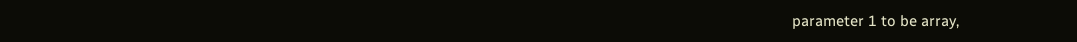parameter 1 to be array,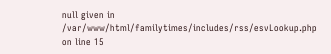null given in /var/www/html/familytimes/includes/rss/esvLookup.php on line 15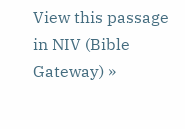View this passage in NIV (Bible Gateway) »